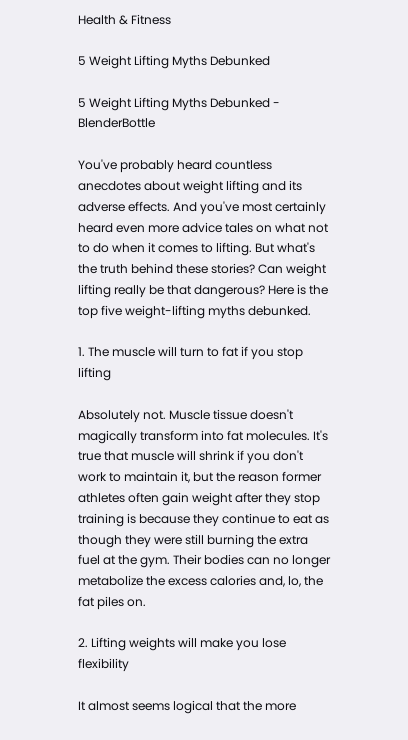Health & Fitness

5 Weight Lifting Myths Debunked

5 Weight Lifting Myths Debunked - BlenderBottle

You've probably heard countless anecdotes about weight lifting and its adverse effects. And you've most certainly heard even more advice tales on what not to do when it comes to lifting. But what's the truth behind these stories? Can weight lifting really be that dangerous? Here is the top five weight-lifting myths debunked.

1. The muscle will turn to fat if you stop lifting

Absolutely not. Muscle tissue doesn't magically transform into fat molecules. It's true that muscle will shrink if you don't work to maintain it, but the reason former athletes often gain weight after they stop training is because they continue to eat as though they were still burning the extra fuel at the gym. Their bodies can no longer metabolize the excess calories and, lo, the fat piles on.

2. Lifting weights will make you lose flexibility

It almost seems logical that the more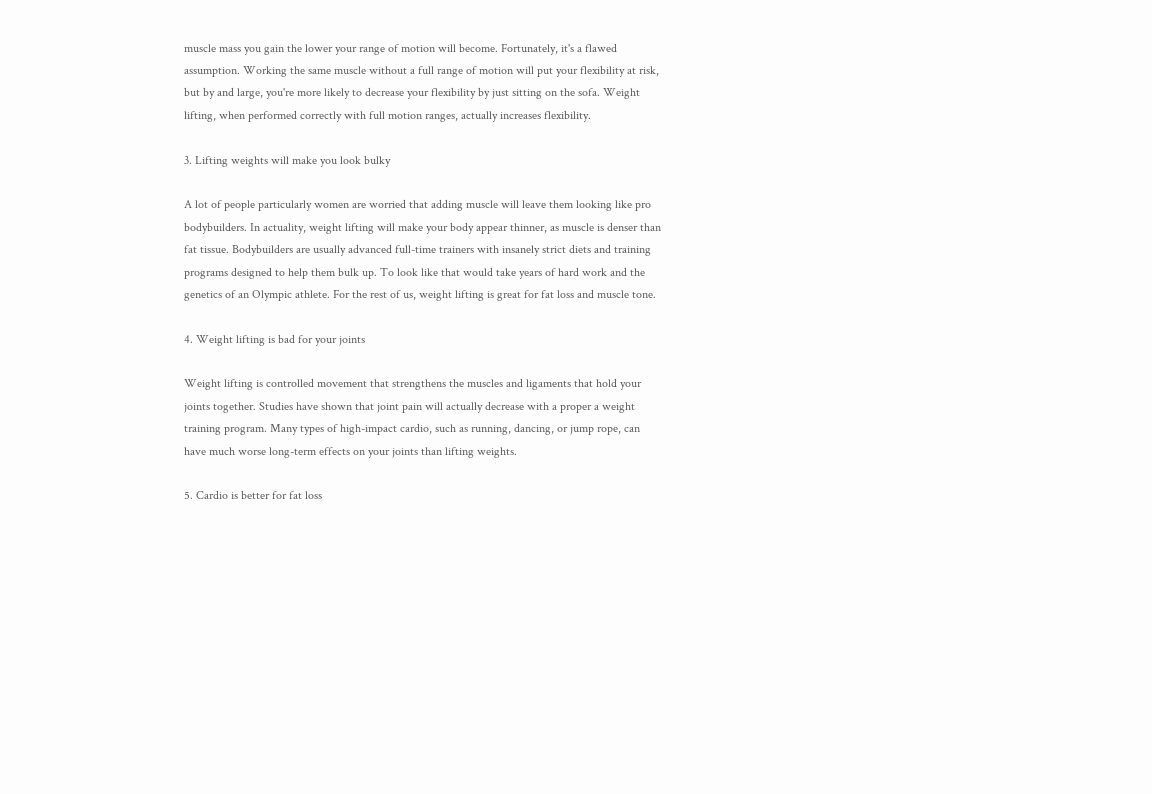muscle mass you gain the lower your range of motion will become. Fortunately, it's a flawed assumption. Working the same muscle without a full range of motion will put your flexibility at risk, but by and large, you're more likely to decrease your flexibility by just sitting on the sofa. Weight lifting, when performed correctly with full motion ranges, actually increases flexibility.

3. Lifting weights will make you look bulky

A lot of people particularly women are worried that adding muscle will leave them looking like pro bodybuilders. In actuality, weight lifting will make your body appear thinner, as muscle is denser than fat tissue. Bodybuilders are usually advanced full-time trainers with insanely strict diets and training programs designed to help them bulk up. To look like that would take years of hard work and the genetics of an Olympic athlete. For the rest of us, weight lifting is great for fat loss and muscle tone.

4. Weight lifting is bad for your joints

Weight lifting is controlled movement that strengthens the muscles and ligaments that hold your joints together. Studies have shown that joint pain will actually decrease with a proper a weight training program. Many types of high-impact cardio, such as running, dancing, or jump rope, can have much worse long-term effects on your joints than lifting weights.

5. Cardio is better for fat loss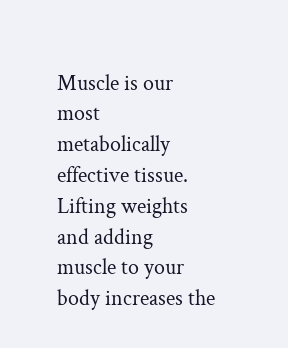Muscle is our most metabolically effective tissue. Lifting weights and adding muscle to your body increases the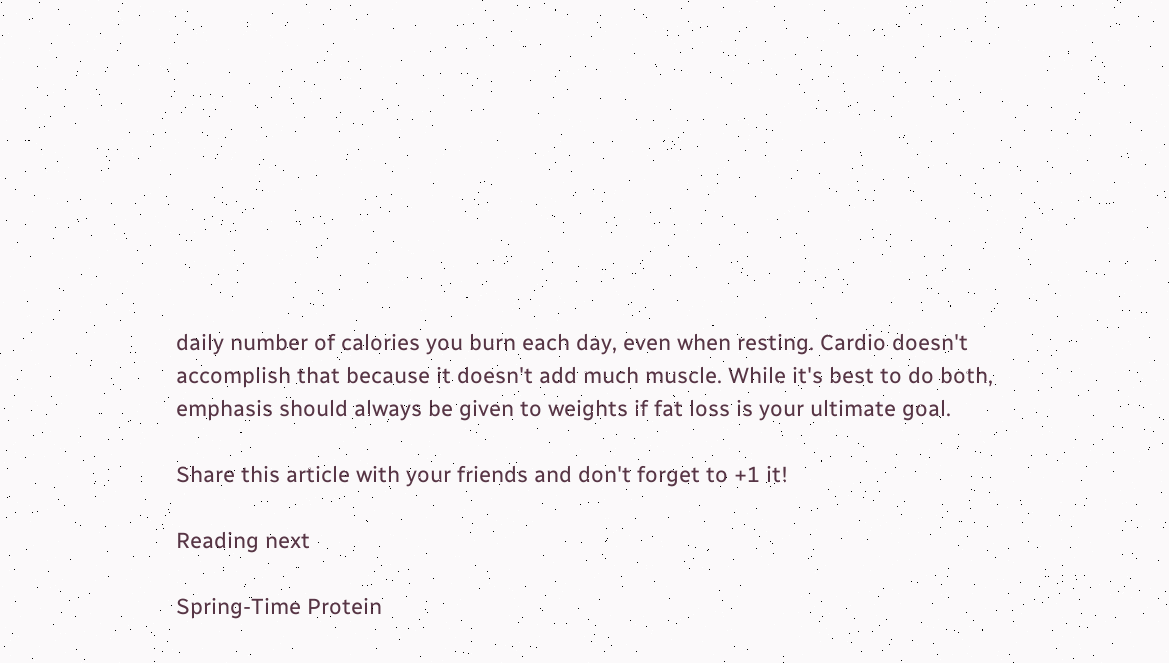daily number of calories you burn each day, even when resting. Cardio doesn't accomplish that because it doesn't add much muscle. While it's best to do both, emphasis should always be given to weights if fat loss is your ultimate goal.

Share this article with your friends and don't forget to +1 it!

Reading next

Spring-Time Protein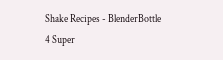Shake Recipes - BlenderBottle
4 Super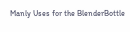Manly Uses for the BlenderBottle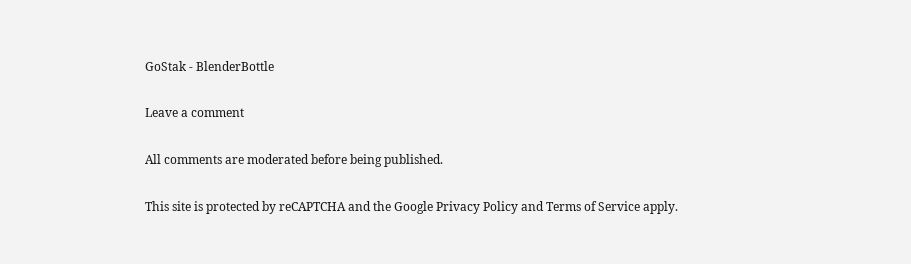GoStak - BlenderBottle

Leave a comment

All comments are moderated before being published.

This site is protected by reCAPTCHA and the Google Privacy Policy and Terms of Service apply.